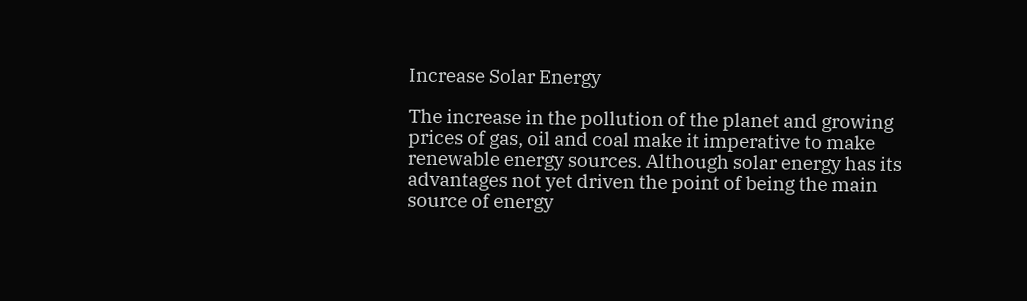Increase Solar Energy

The increase in the pollution of the planet and growing prices of gas, oil and coal make it imperative to make renewable energy sources. Although solar energy has its advantages not yet driven the point of being the main source of energy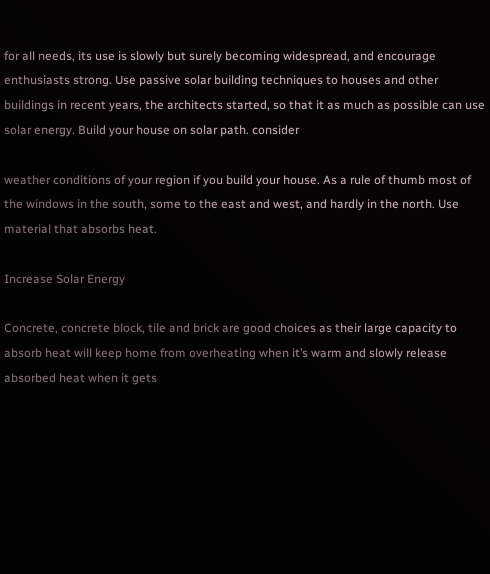for all needs, its use is slowly but surely becoming widespread, and encourage enthusiasts strong. Use passive solar building techniques to houses and other buildings in recent years, the architects started, so that it as much as possible can use solar energy. Build your house on solar path. consider

weather conditions of your region if you build your house. As a rule of thumb most of the windows in the south, some to the east and west, and hardly in the north. Use material that absorbs heat.

Increase Solar Energy

Concrete, concrete block, tile and brick are good choices as their large capacity to absorb heat will keep home from overheating when it’s warm and slowly release absorbed heat when it gets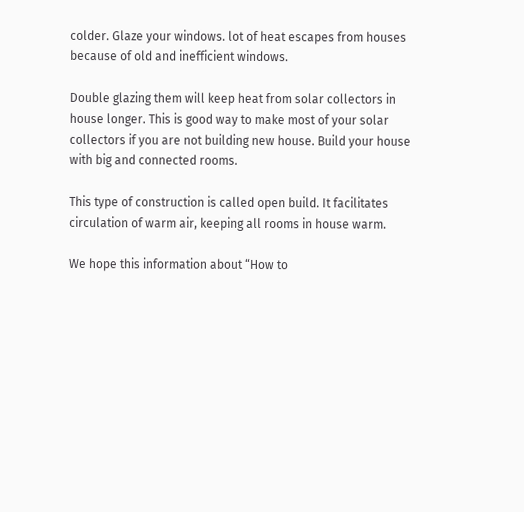colder. Glaze your windows. lot of heat escapes from houses because of old and inefficient windows.

Double glazing them will keep heat from solar collectors in house longer. This is good way to make most of your solar collectors if you are not building new house. Build your house with big and connected rooms.

This type of construction is called open build. It facilitates circulation of warm air, keeping all rooms in house warm.

We hope this information about “How to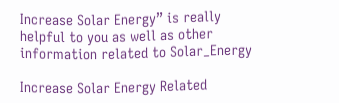Increase Solar Energy” is really helpful to you as well as other information related to Solar_Energy

Increase Solar Energy Related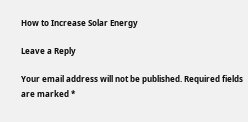How to Increase Solar Energy

Leave a Reply

Your email address will not be published. Required fields are marked *